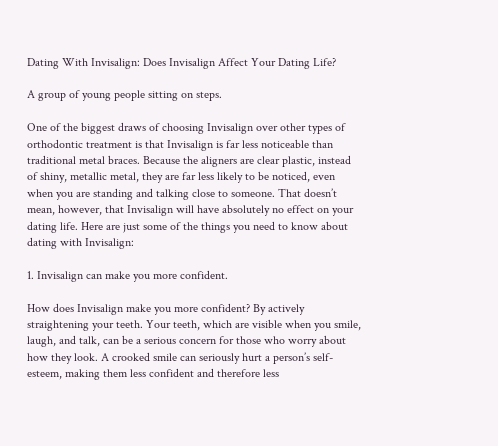Dating With Invisalign: Does Invisalign Affect Your Dating Life?

A group of young people sitting on steps.

One of the biggest draws of choosing Invisalign over other types of orthodontic treatment is that Invisalign is far less noticeable than traditional metal braces. Because the aligners are clear plastic, instead of shiny, metallic metal, they are far less likely to be noticed, even when you are standing and talking close to someone. That doesn’t mean, however, that Invisalign will have absolutely no effect on your dating life. Here are just some of the things you need to know about dating with Invisalign:

1. Invisalign can make you more confident.

How does Invisalign make you more confident? By actively straightening your teeth. Your teeth, which are visible when you smile, laugh, and talk, can be a serious concern for those who worry about how they look. A crooked smile can seriously hurt a person’s self-esteem, making them less confident and therefore less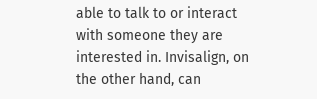able to talk to or interact with someone they are interested in. Invisalign, on the other hand, can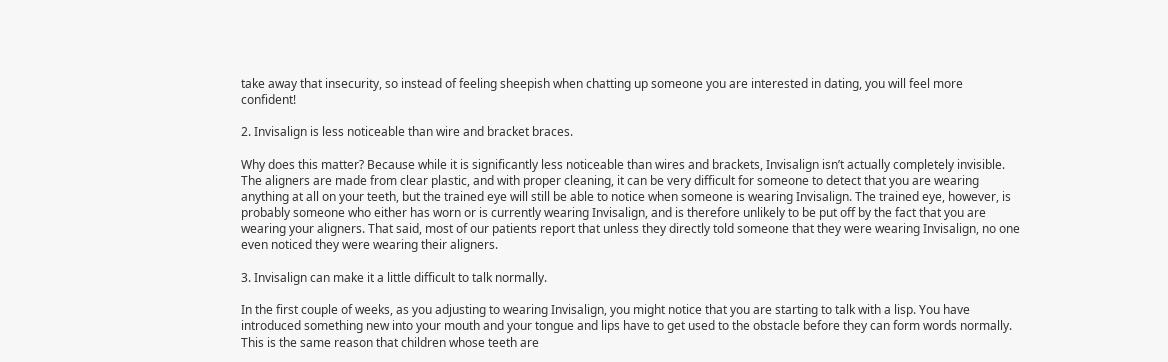take away that insecurity, so instead of feeling sheepish when chatting up someone you are interested in dating, you will feel more confident!

2. Invisalign is less noticeable than wire and bracket braces.

Why does this matter? Because while it is significantly less noticeable than wires and brackets, Invisalign isn’t actually completely invisible. The aligners are made from clear plastic, and with proper cleaning, it can be very difficult for someone to detect that you are wearing anything at all on your teeth, but the trained eye will still be able to notice when someone is wearing Invisalign. The trained eye, however, is probably someone who either has worn or is currently wearing Invisalign, and is therefore unlikely to be put off by the fact that you are wearing your aligners. That said, most of our patients report that unless they directly told someone that they were wearing Invisalign, no one even noticed they were wearing their aligners.

3. Invisalign can make it a little difficult to talk normally.

In the first couple of weeks, as you adjusting to wearing Invisalign, you might notice that you are starting to talk with a lisp. You have introduced something new into your mouth and your tongue and lips have to get used to the obstacle before they can form words normally. This is the same reason that children whose teeth are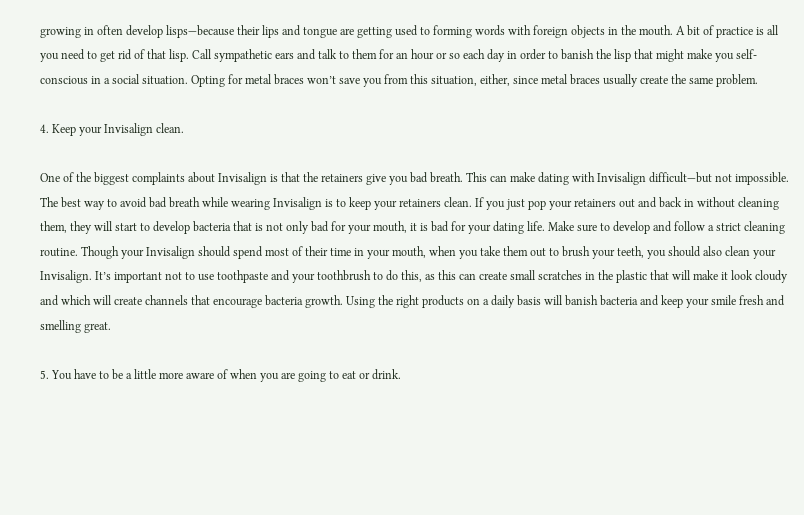growing in often develop lisps—because their lips and tongue are getting used to forming words with foreign objects in the mouth. A bit of practice is all you need to get rid of that lisp. Call sympathetic ears and talk to them for an hour or so each day in order to banish the lisp that might make you self-conscious in a social situation. Opting for metal braces won’t save you from this situation, either, since metal braces usually create the same problem.

4. Keep your Invisalign clean.

One of the biggest complaints about Invisalign is that the retainers give you bad breath. This can make dating with Invisalign difficult—but not impossible. The best way to avoid bad breath while wearing Invisalign is to keep your retainers clean. If you just pop your retainers out and back in without cleaning them, they will start to develop bacteria that is not only bad for your mouth, it is bad for your dating life. Make sure to develop and follow a strict cleaning routine. Though your Invisalign should spend most of their time in your mouth, when you take them out to brush your teeth, you should also clean your Invisalign. It’s important not to use toothpaste and your toothbrush to do this, as this can create small scratches in the plastic that will make it look cloudy and which will create channels that encourage bacteria growth. Using the right products on a daily basis will banish bacteria and keep your smile fresh and smelling great.

5. You have to be a little more aware of when you are going to eat or drink.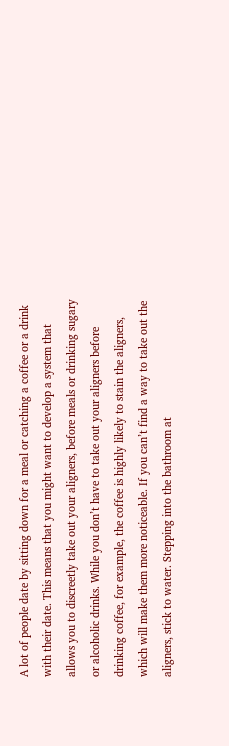A lot of people date by sitting down for a meal or catching a coffee or a drink with their date. This means that you might want to develop a system that allows you to discreetly take out your aligners, before meals or drinking sugary or alcoholic drinks. While you don’t have to take out your aligners before drinking coffee, for example, the coffee is highly likely to stain the aligners, which will make them more noticeable. If you can’t find a way to take out the aligners, stick to water. Stepping into the bathroom at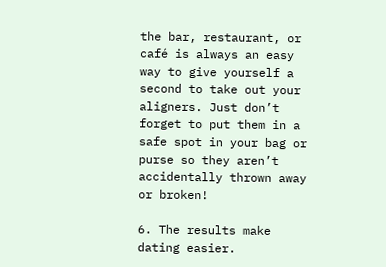the bar, restaurant, or café is always an easy way to give yourself a second to take out your aligners. Just don’t forget to put them in a safe spot in your bag or purse so they aren’t accidentally thrown away or broken!

6. The results make dating easier.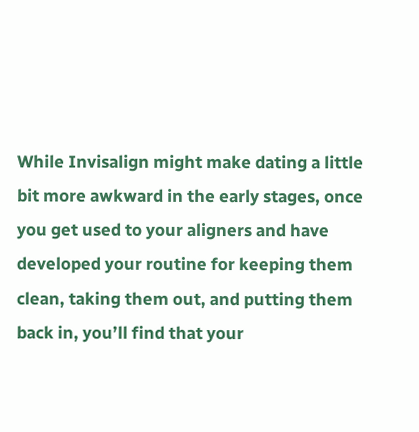While Invisalign might make dating a little bit more awkward in the early stages, once you get used to your aligners and have developed your routine for keeping them clean, taking them out, and putting them back in, you’ll find that your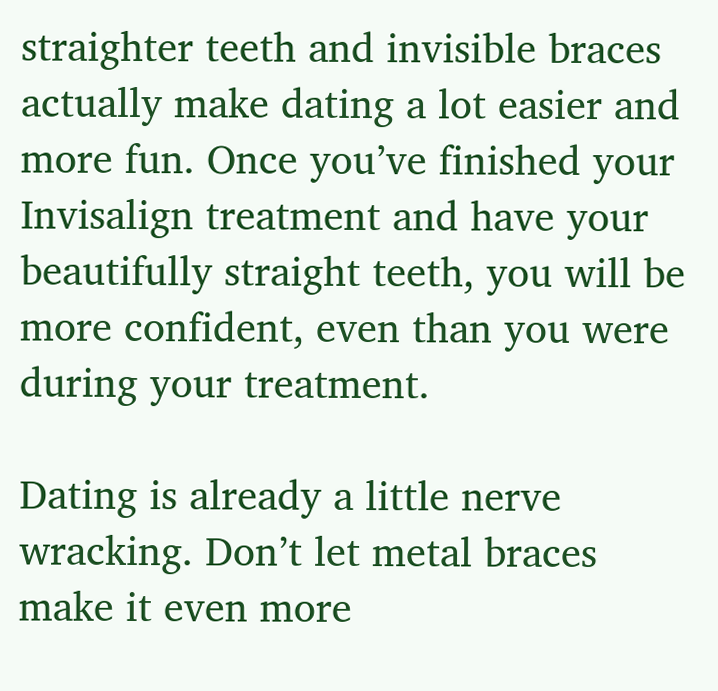straighter teeth and invisible braces actually make dating a lot easier and more fun. Once you’ve finished your Invisalign treatment and have your beautifully straight teeth, you will be more confident, even than you were during your treatment.

Dating is already a little nerve wracking. Don’t let metal braces make it even more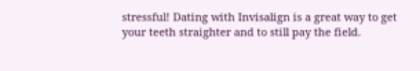stressful! Dating with Invisalign is a great way to get your teeth straighter and to still pay the field.